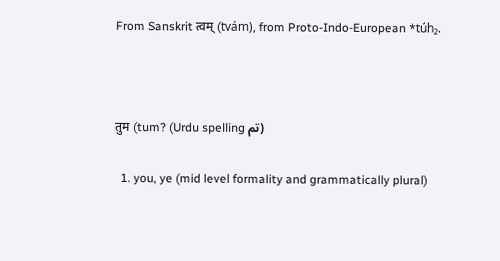From Sanskrit त्वम् (tvám), from Proto-Indo-European *túh₂.



तुम (tum? (Urdu spelling تم)

  1. you, ye (mid level formality and grammatically plural)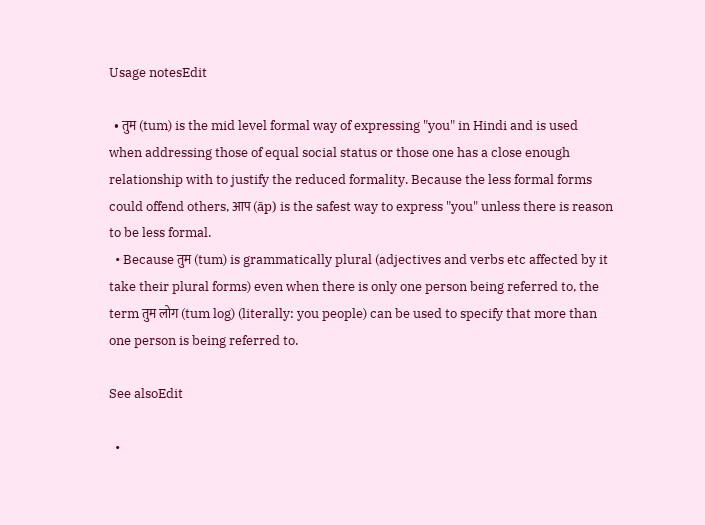Usage notesEdit

  • तुम (tum) is the mid level formal way of expressing "you" in Hindi and is used when addressing those of equal social status or those one has a close enough relationship with to justify the reduced formality. Because the less formal forms could offend others, आप (āp) is the safest way to express "you" unless there is reason to be less formal.
  • Because तुम (tum) is grammatically plural (adjectives and verbs etc affected by it take their plural forms) even when there is only one person being referred to, the term तुम लोग (tum log) (literally: you people) can be used to specify that more than one person is being referred to.

See alsoEdit

  •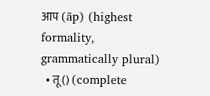आप (āp) (highest formality, grammatically plural)
  • तू () (complete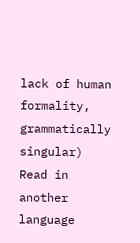lack of human formality, grammatically singular)
Read in another language